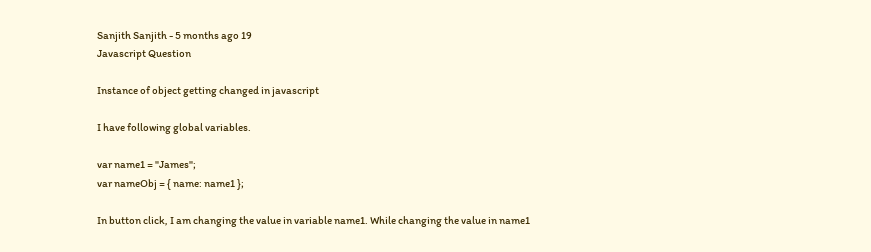Sanjith Sanjith - 5 months ago 19
Javascript Question

Instance of object getting changed in javascript

I have following global variables.

var name1 = "James";
var nameObj = { name: name1 };

In button click, I am changing the value in variable name1. While changing the value in name1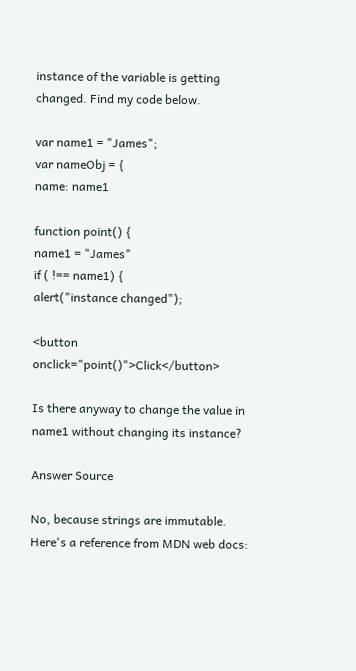instance of the variable is getting changed. Find my code below.

var name1 = "James";
var nameObj = {
name: name1

function point() {
name1 = "James"
if ( !== name1) {
alert("instance changed");

<button onclick="point()">Click</button>

Is there anyway to change the value in name1 without changing its instance?

Answer Source

No, because strings are immutable. Here's a reference from MDN web docs: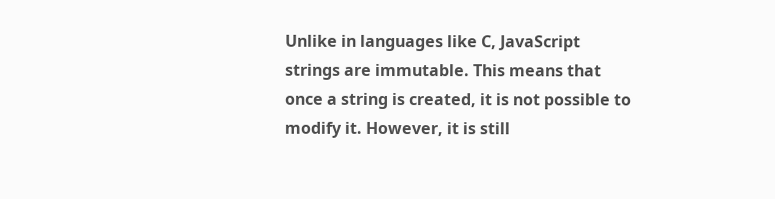Unlike in languages like C, JavaScript strings are immutable. This means that once a string is created, it is not possible to modify it. However, it is still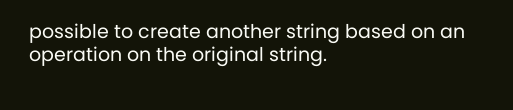possible to create another string based on an operation on the original string.